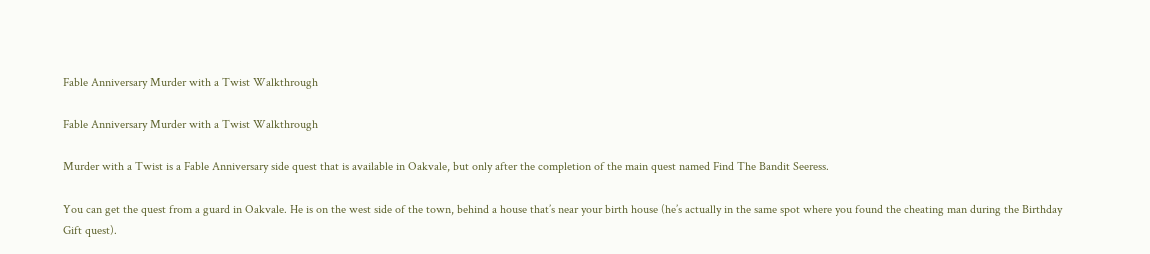Fable Anniversary Murder with a Twist Walkthrough

Fable Anniversary Murder with a Twist Walkthrough

Murder with a Twist is a Fable Anniversary side quest that is available in Oakvale, but only after the completion of the main quest named Find The Bandit Seeress.

You can get the quest from a guard in Oakvale. He is on the west side of the town, behind a house that’s near your birth house (he’s actually in the same spot where you found the cheating man during the Birthday Gift quest).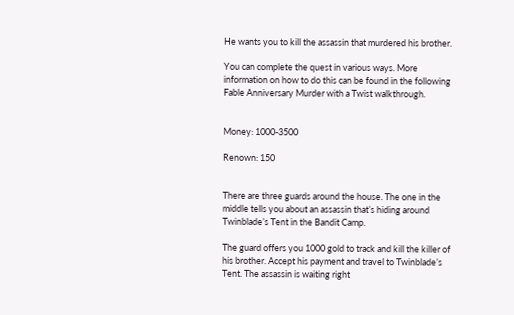He wants you to kill the assassin that murdered his brother.

You can complete the quest in various ways. More information on how to do this can be found in the following Fable Anniversary Murder with a Twist walkthrough.


Money: 1000-3500

Renown: 150


There are three guards around the house. The one in the middle tells you about an assassin that’s hiding around Twinblade’s Tent in the Bandit Camp.

The guard offers you 1000 gold to track and kill the killer of his brother. Accept his payment and travel to Twinblade’s Tent. The assassin is waiting right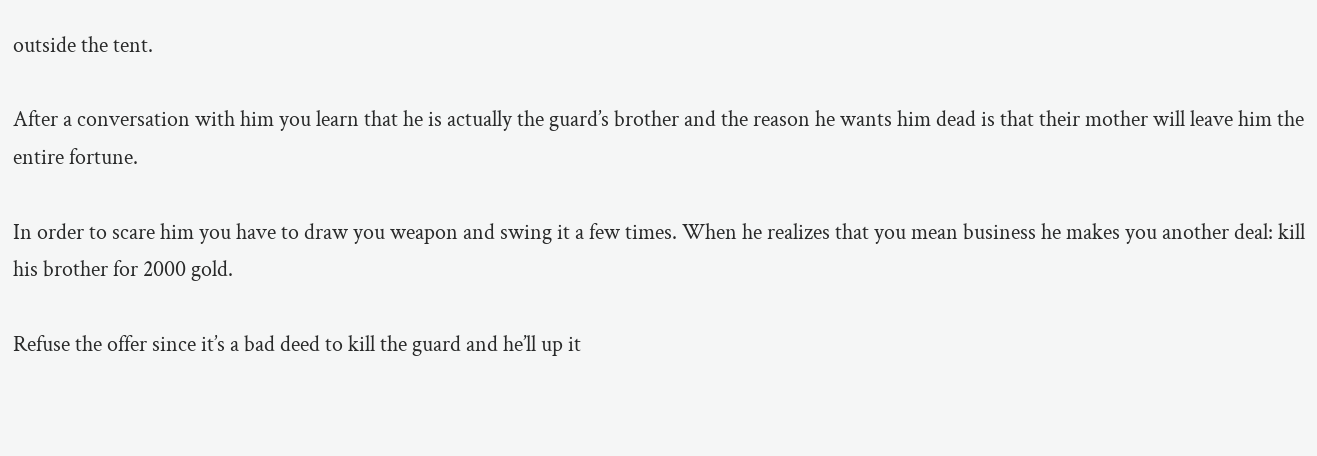outside the tent.

After a conversation with him you learn that he is actually the guard’s brother and the reason he wants him dead is that their mother will leave him the entire fortune.

In order to scare him you have to draw you weapon and swing it a few times. When he realizes that you mean business he makes you another deal: kill his brother for 2000 gold.

Refuse the offer since it’s a bad deed to kill the guard and he’ll up it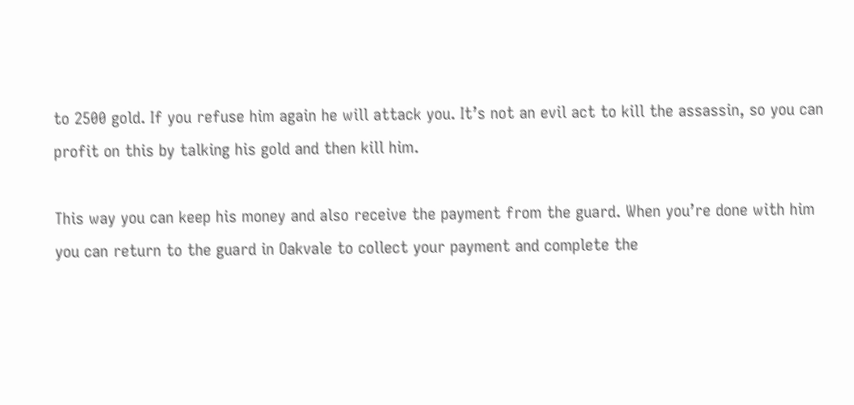to 2500 gold. If you refuse him again he will attack you. It’s not an evil act to kill the assassin, so you can profit on this by talking his gold and then kill him.

This way you can keep his money and also receive the payment from the guard. When you’re done with him you can return to the guard in Oakvale to collect your payment and complete the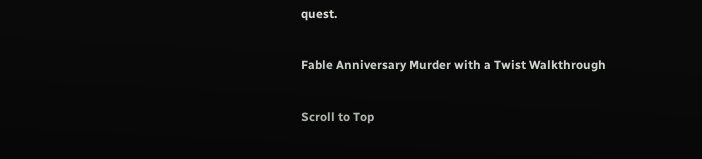quest.

Fable Anniversary Murder with a Twist Walkthrough

Scroll to Top